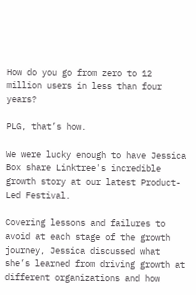How do you go from zero to 12 million users in less than four years?

PLG, that’s how.

We were lucky enough to have Jessica Box share Linktree's incredible growth story at our latest Product-Led Festival.

Covering lessons and failures to avoid at each stage of the growth journey, Jessica discussed what she’s learned from driving growth at different organizations and how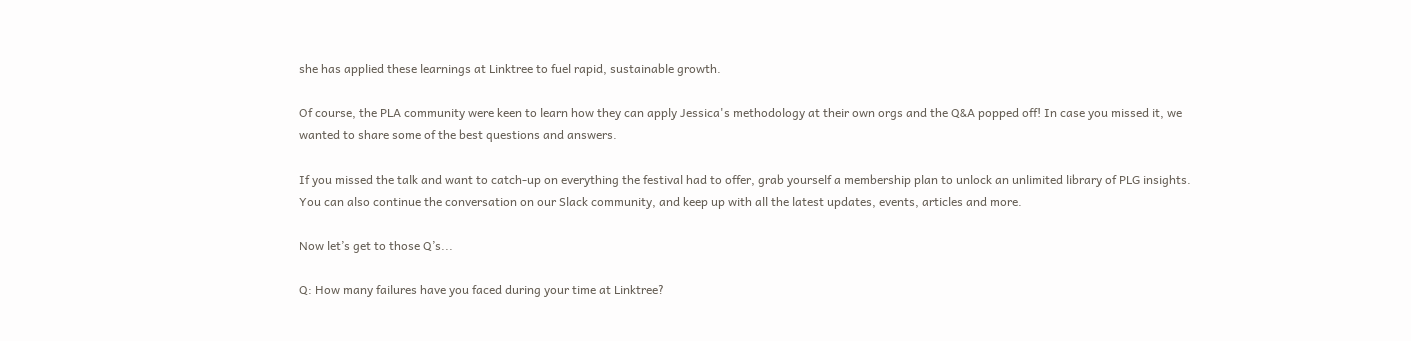she has applied these learnings at Linktree to fuel rapid, sustainable growth.

Of course, the PLA community were keen to learn how they can apply Jessica's methodology at their own orgs and the Q&A popped off! In case you missed it, we wanted to share some of the best questions and answers.

If you missed the talk and want to catch-up on everything the festival had to offer, grab yourself a membership plan to unlock an unlimited library of PLG insights. You can also continue the conversation on our Slack community, and keep up with all the latest updates, events, articles and more.

Now let’s get to those Q’s...

Q: How many failures have you faced during your time at Linktree?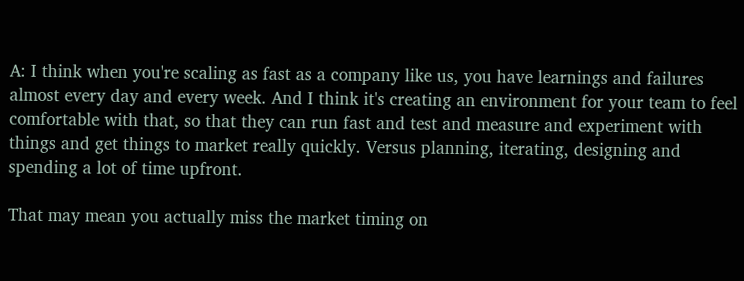A: I think when you're scaling as fast as a company like us, you have learnings and failures almost every day and every week. And I think it's creating an environment for your team to feel comfortable with that, so that they can run fast and test and measure and experiment with things and get things to market really quickly. Versus planning, iterating, designing and spending a lot of time upfront.

That may mean you actually miss the market timing on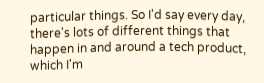particular things. So I'd say every day, there's lots of different things that happen in and around a tech product, which I'm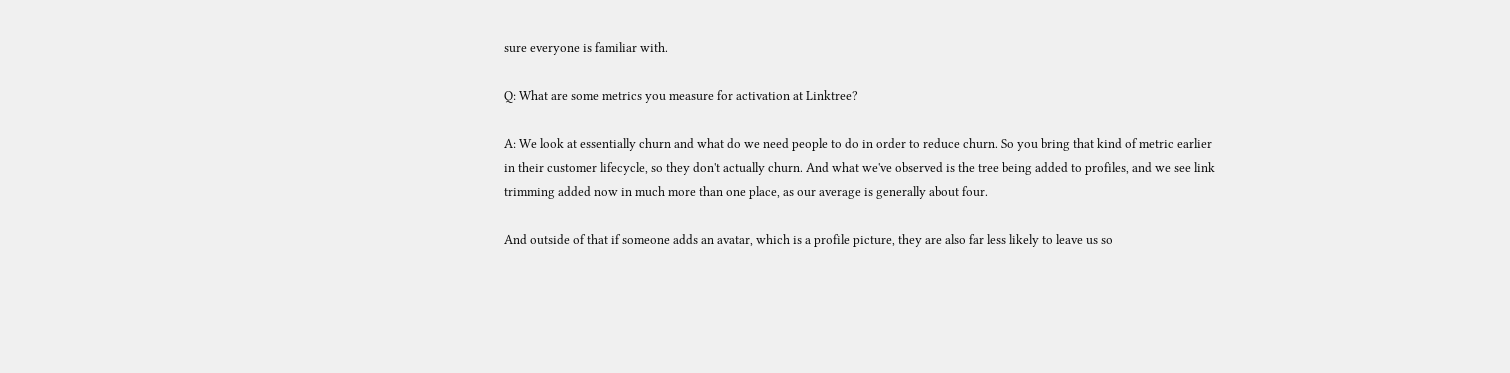sure everyone is familiar with.

Q: What are some metrics you measure for activation at Linktree?

A: We look at essentially churn and what do we need people to do in order to reduce churn. So you bring that kind of metric earlier in their customer lifecycle, so they don't actually churn. And what we've observed is the tree being added to profiles, and we see link trimming added now in much more than one place, as our average is generally about four.

And outside of that if someone adds an avatar, which is a profile picture, they are also far less likely to leave us so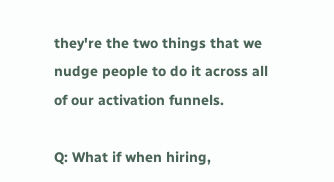they're the two things that we nudge people to do it across all of our activation funnels.

Q: What if when hiring,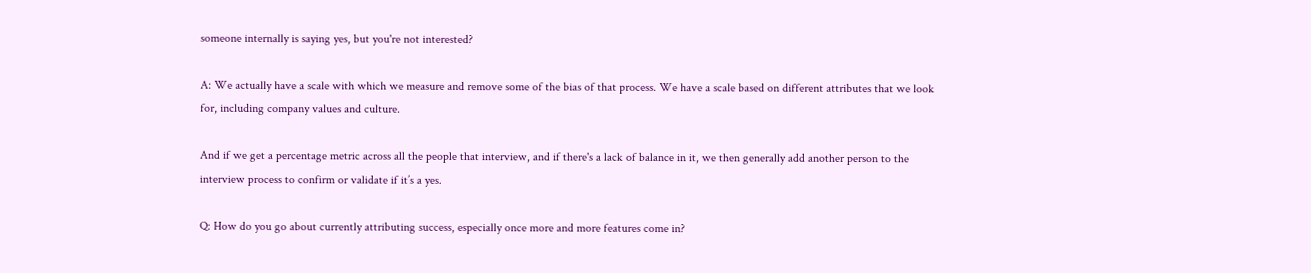someone internally is saying yes, but you're not interested?

A: We actually have a scale with which we measure and remove some of the bias of that process. We have a scale based on different attributes that we look for, including company values and culture.

And if we get a percentage metric across all the people that interview, and if there's a lack of balance in it, we then generally add another person to the interview process to confirm or validate if it’s a yes.

Q: How do you go about currently attributing success, especially once more and more features come in?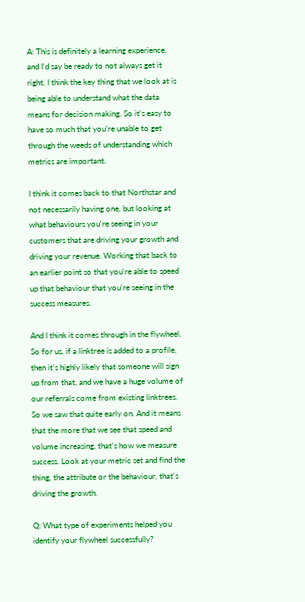A: This is definitely a learning experience, and I'd say be ready to not always get it right. I think the key thing that we look at is being able to understand what the data means for decision making. So it's easy to have so much that you’re unable to get through the weeds of understanding which metrics are important.

I think it comes back to that Northstar and not necessarily having one, but looking at what behaviours you're seeing in your customers that are driving your growth and driving your revenue. Working that back to an earlier point so that you're able to speed up that behaviour that you're seeing in the success measures.

And I think it comes through in the flywheel. So for us, if a linktree is added to a profile, then it's highly likely that someone will sign up from that, and we have a huge volume of our referrals come from existing linktrees. So we saw that quite early on. And it means that the more that we see that speed and volume increasing, that's how we measure success. Look at your metric set and find the thing, the attribute or the behaviour, that's driving the growth.

Q: What type of experiments helped you identify your flywheel successfully?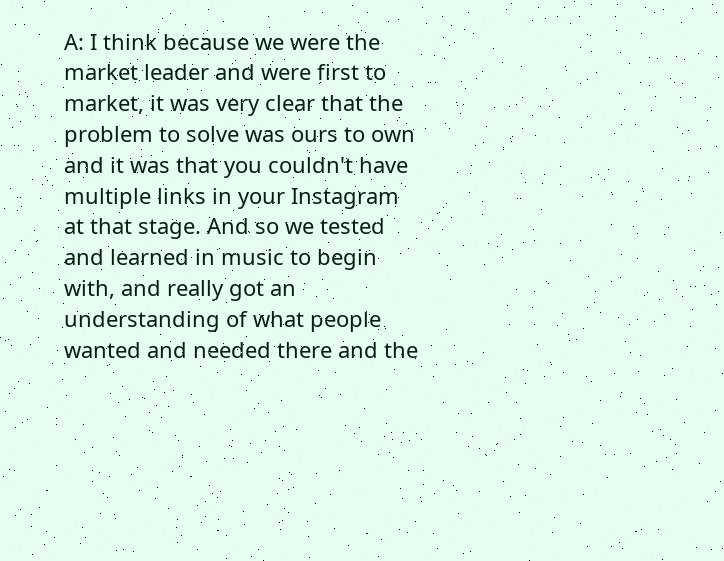A: I think because we were the market leader and were first to market, it was very clear that the problem to solve was ours to own and it was that you couldn't have multiple links in your Instagram at that stage. And so we tested and learned in music to begin with, and really got an understanding of what people wanted and needed there and the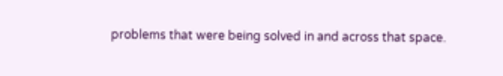problems that were being solved in and across that space.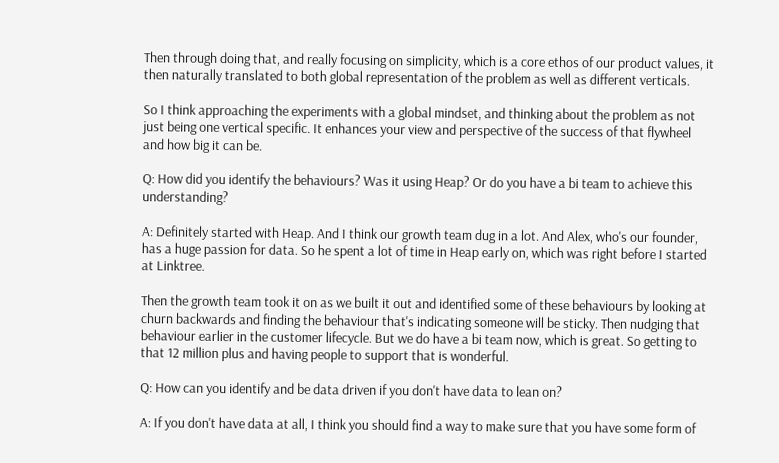Then through doing that, and really focusing on simplicity, which is a core ethos of our product values, it then naturally translated to both global representation of the problem as well as different verticals.

So I think approaching the experiments with a global mindset, and thinking about the problem as not just being one vertical specific. It enhances your view and perspective of the success of that flywheel and how big it can be.

Q: How did you identify the behaviours? Was it using Heap? Or do you have a bi team to achieve this understanding?

A: Definitely started with Heap. And I think our growth team dug in a lot. And Alex, who's our founder, has a huge passion for data. So he spent a lot of time in Heap early on, which was right before I started at Linktree.

Then the growth team took it on as we built it out and identified some of these behaviours by looking at churn backwards and finding the behaviour that's indicating someone will be sticky. Then nudging that behaviour earlier in the customer lifecycle. But we do have a bi team now, which is great. So getting to that 12 million plus and having people to support that is wonderful.

Q: How can you identify and be data driven if you don't have data to lean on?

A: If you don't have data at all, I think you should find a way to make sure that you have some form of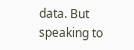data. But speaking to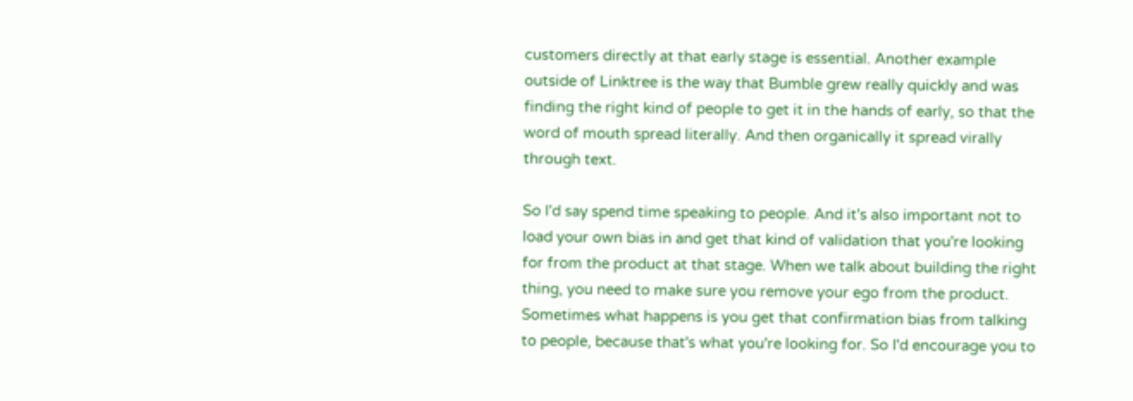customers directly at that early stage is essential. Another example outside of Linktree is the way that Bumble grew really quickly and was finding the right kind of people to get it in the hands of early, so that the word of mouth spread literally. And then organically it spread virally through text.

So I'd say spend time speaking to people. And it's also important not to load your own bias in and get that kind of validation that you're looking for from the product at that stage. When we talk about building the right thing, you need to make sure you remove your ego from the product. Sometimes what happens is you get that confirmation bias from talking to people, because that's what you're looking for. So I'd encourage you to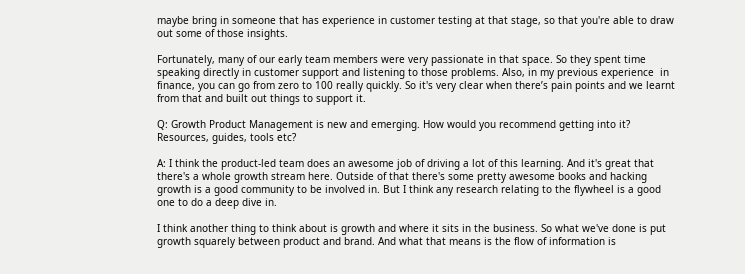maybe bring in someone that has experience in customer testing at that stage, so that you're able to draw out some of those insights.

Fortunately, many of our early team members were very passionate in that space. So they spent time speaking directly in customer support and listening to those problems. Also, in my previous experience  in finance, you can go from zero to 100 really quickly. So it's very clear when there’s pain points and we learnt from that and built out things to support it.

Q: Growth Product Management is new and emerging. How would you recommend getting into it? Resources, guides, tools etc?

A: I think the product-led team does an awesome job of driving a lot of this learning. And it's great that there's a whole growth stream here. Outside of that there's some pretty awesome books and hacking growth is a good community to be involved in. But I think any research relating to the flywheel is a good one to do a deep dive in.

I think another thing to think about is growth and where it sits in the business. So what we've done is put growth squarely between product and brand. And what that means is the flow of information is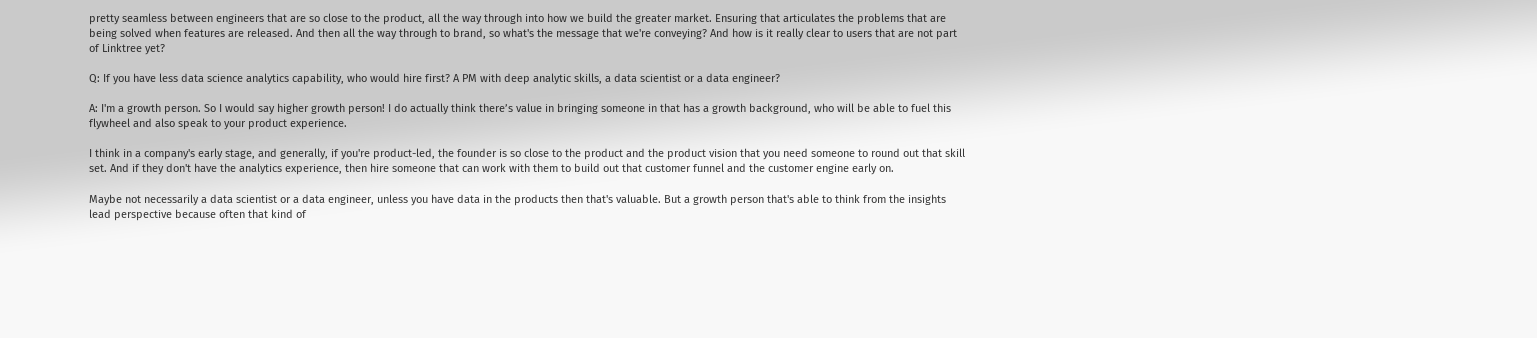pretty seamless between engineers that are so close to the product, all the way through into how we build the greater market. Ensuring that articulates the problems that are being solved when features are released. And then all the way through to brand, so what's the message that we're conveying? And how is it really clear to users that are not part of Linktree yet?

Q: If you have less data science analytics capability, who would hire first? A PM with deep analytic skills, a data scientist or a data engineer?

A: I'm a growth person. So I would say higher growth person! I do actually think there’s value in bringing someone in that has a growth background, who will be able to fuel this flywheel and also speak to your product experience.

I think in a company's early stage, and generally, if you're product-led, the founder is so close to the product and the product vision that you need someone to round out that skill set. And if they don't have the analytics experience, then hire someone that can work with them to build out that customer funnel and the customer engine early on.

Maybe not necessarily a data scientist or a data engineer, unless you have data in the products then that's valuable. But a growth person that's able to think from the insights lead perspective because often that kind of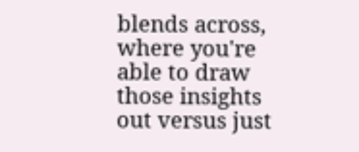blends across, where you're able to draw those insights out versus just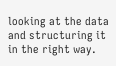looking at the data and structuring it in the right way.